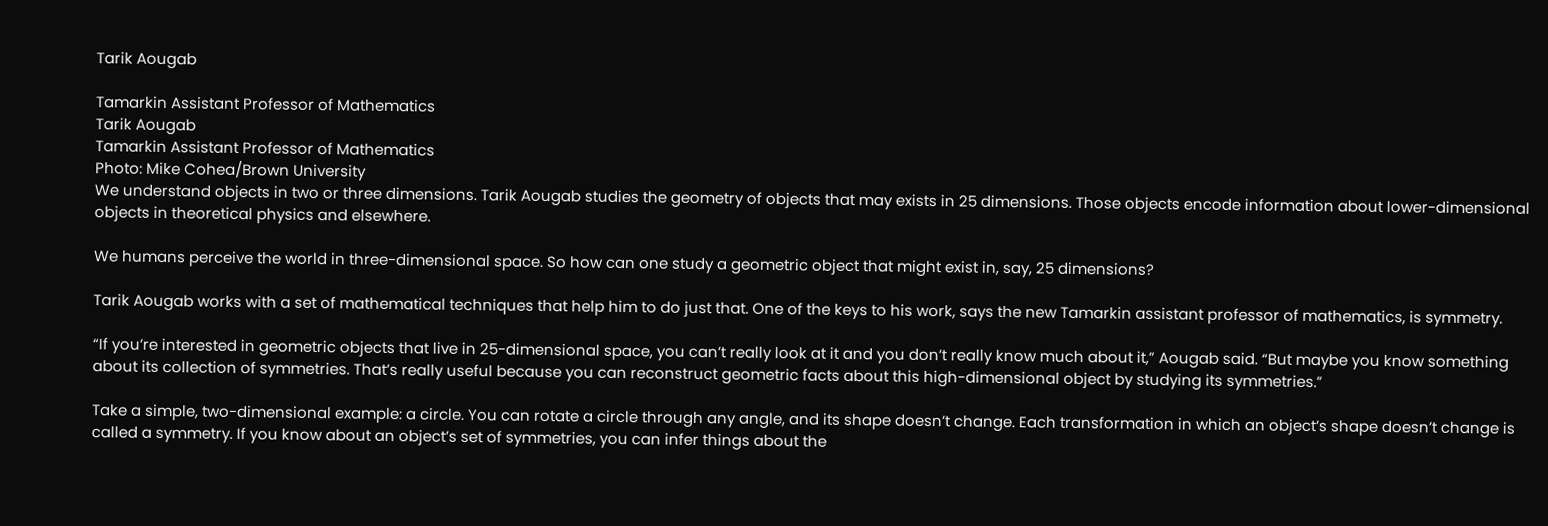Tarik Aougab

Tamarkin Assistant Professor of Mathematics
Tarik Aougab
Tamarkin Assistant Professor of Mathematics
Photo: Mike Cohea/Brown University
We understand objects in two or three dimensions. Tarik Aougab studies the geometry of objects that may exists in 25 dimensions. Those objects encode information about lower-dimensional objects in theoretical physics and elsewhere.

We humans perceive the world in three-dimensional space. So how can one study a geometric object that might exist in, say, 25 dimensions?

Tarik Aougab works with a set of mathematical techniques that help him to do just that. One of the keys to his work, says the new Tamarkin assistant professor of mathematics, is symmetry.

“If you’re interested in geometric objects that live in 25-dimensional space, you can’t really look at it and you don’t really know much about it,” Aougab said. “But maybe you know something about its collection of symmetries. That’s really useful because you can reconstruct geometric facts about this high-dimensional object by studying its symmetries.”

Take a simple, two-dimensional example: a circle. You can rotate a circle through any angle, and its shape doesn’t change. Each transformation in which an object’s shape doesn’t change is called a symmetry. If you know about an object’s set of symmetries, you can infer things about the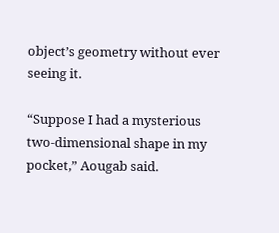object’s geometry without ever seeing it.

“Suppose I had a mysterious two-dimensional shape in my pocket,” Aougab said.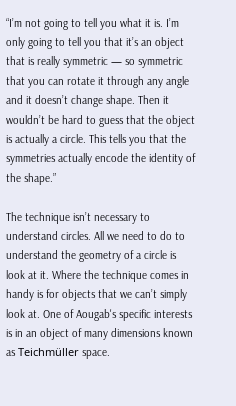“I’m not going to tell you what it is. I’m only going to tell you that it’s an object that is really symmetric — so symmetric that you can rotate it through any angle and it doesn’t change shape. Then it wouldn’t be hard to guess that the object is actually a circle. This tells you that the symmetries actually encode the identity of the shape.”

The technique isn’t necessary to understand circles. All we need to do to understand the geometry of a circle is look at it. Where the technique comes in handy is for objects that we can’t simply look at. One of Aougab's specific interests is in an object of many dimensions known as Teichmüller space.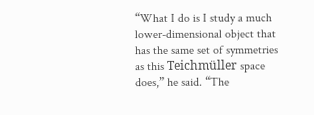“What I do is I study a much lower-dimensional object that has the same set of symmetries as this Teichmüller space does,” he said. “The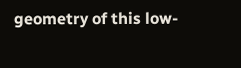geometry of this low-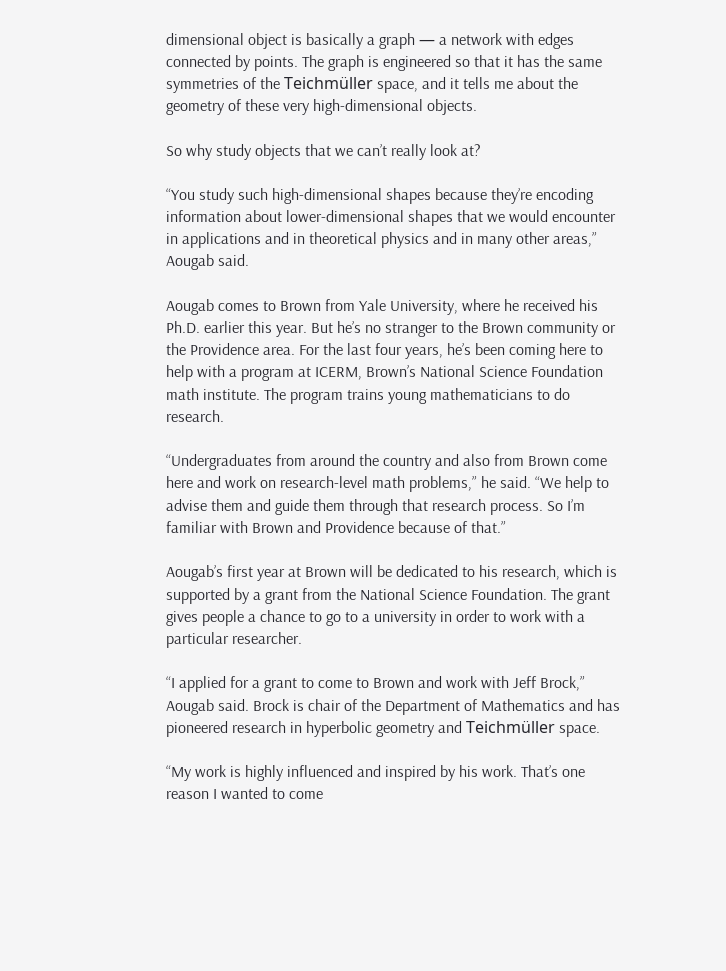dimensional object is basically a graph — a network with edges connected by points. The graph is engineered so that it has the same symmetries of the Teichmüller space, and it tells me about the geometry of these very high-dimensional objects.

So why study objects that we can’t really look at?

“You study such high-dimensional shapes because they’re encoding information about lower-dimensional shapes that we would encounter in applications and in theoretical physics and in many other areas,” Aougab said.

Aougab comes to Brown from Yale University, where he received his Ph.D. earlier this year. But he’s no stranger to the Brown community or the Providence area. For the last four years, he’s been coming here to help with a program at ICERM, Brown’s National Science Foundation math institute. The program trains young mathematicians to do research.

“Undergraduates from around the country and also from Brown come here and work on research-level math problems,” he said. “We help to advise them and guide them through that research process. So I’m familiar with Brown and Providence because of that.”

Aougab’s first year at Brown will be dedicated to his research, which is supported by a grant from the National Science Foundation. The grant gives people a chance to go to a university in order to work with a particular researcher.

“I applied for a grant to come to Brown and work with Jeff Brock,” Aougab said. Brock is chair of the Department of Mathematics and has pioneered research in hyperbolic geometry and Teichmüller space.

“My work is highly influenced and inspired by his work. That’s one reason I wanted to come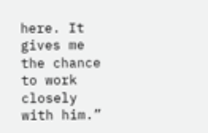here. It gives me the chance to work closely with him.”